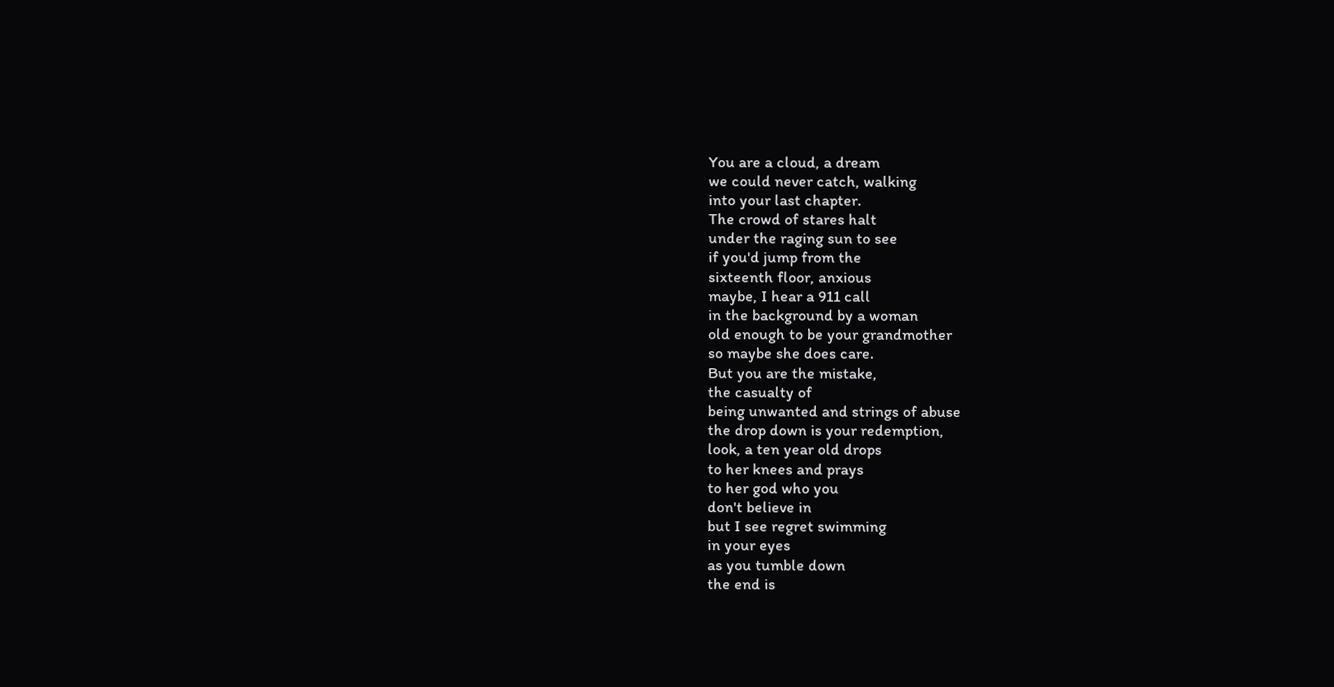You are a cloud, a dream
we could never catch, walking
into your last chapter.
The crowd of stares halt
under the raging sun to see
if you'd jump from the
sixteenth floor, anxious
maybe, I hear a 911 call
in the background by a woman
old enough to be your grandmother
so maybe she does care.
But you are the mistake,
the casualty of
being unwanted and strings of abuse
the drop down is your redemption,
look, a ten year old drops
to her knees and prays
to her god who you
don't believe in
but I see regret swimming
in your eyes
as you tumble down
the end is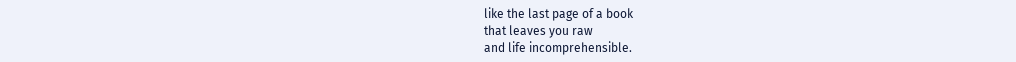like the last page of a book
that leaves you raw
and life incomprehensible.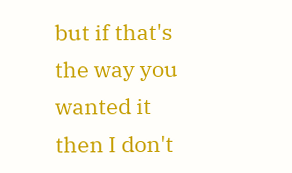but if that's the way you wanted it
then I don't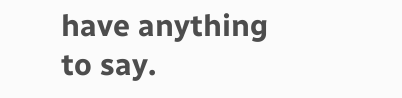have anything
to say.